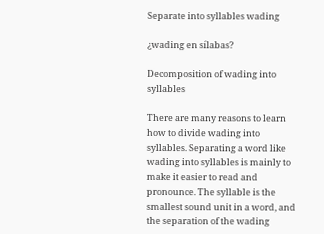Separate into syllables wading

¿wading en sílabas?

Decomposition of wading into syllables

There are many reasons to learn how to divide wading into syllables. Separating a word like wading into syllables is mainly to make it easier to read and pronounce. The syllable is the smallest sound unit in a word, and the separation of the wading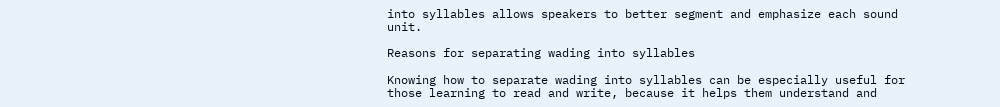into syllables allows speakers to better segment and emphasize each sound unit.

Reasons for separating wading into syllables

Knowing how to separate wading into syllables can be especially useful for those learning to read and write, because it helps them understand and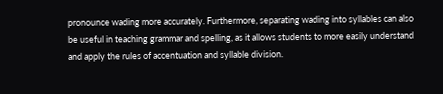pronounce wading more accurately. Furthermore, separating wading into syllables can also be useful in teaching grammar and spelling, as it allows students to more easily understand and apply the rules of accentuation and syllable division.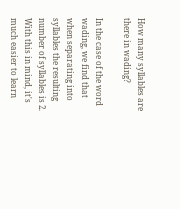How many syllables are there in wading?

In the case of the word wading, we find that when separating into syllables the resulting number of syllables is 2. With this in mind, it's much easier to learn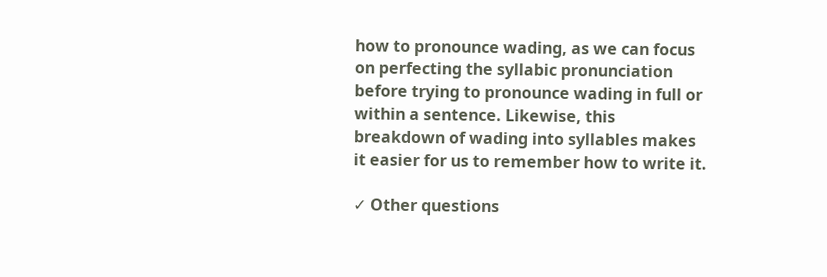how to pronounce wading, as we can focus on perfecting the syllabic pronunciation before trying to pronounce wading in full or within a sentence. Likewise, this breakdown of wading into syllables makes it easier for us to remember how to write it.

✓ Other questions